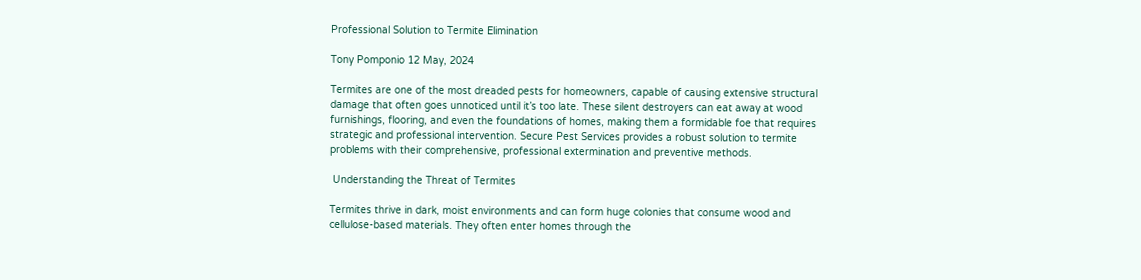Professional Solution to Termite Elimination

Tony Pomponio 12 May, 2024

Termites are one of the most dreaded pests for homeowners, capable of causing extensive structural damage that often goes unnoticed until it’s too late. These silent destroyers can eat away at wood furnishings, flooring, and even the foundations of homes, making them a formidable foe that requires strategic and professional intervention. Secure Pest Services provides a robust solution to termite problems with their comprehensive, professional extermination and preventive methods.

 Understanding the Threat of Termites

Termites thrive in dark, moist environments and can form huge colonies that consume wood and cellulose-based materials. They often enter homes through the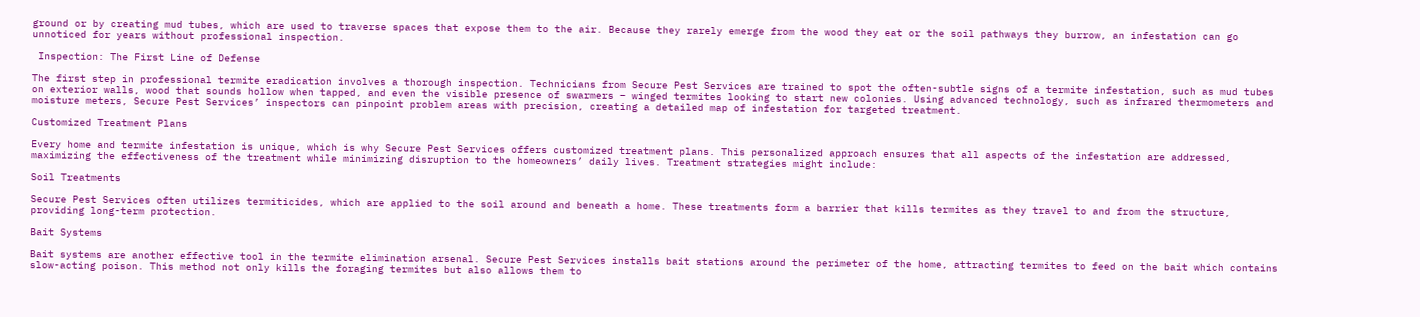ground or by creating mud tubes, which are used to traverse spaces that expose them to the air. Because they rarely emerge from the wood they eat or the soil pathways they burrow, an infestation can go unnoticed for years without professional inspection.

 Inspection: The First Line of Defense

The first step in professional termite eradication involves a thorough inspection. Technicians from Secure Pest Services are trained to spot the often-subtle signs of a termite infestation, such as mud tubes on exterior walls, wood that sounds hollow when tapped, and even the visible presence of swarmers – winged termites looking to start new colonies. Using advanced technology, such as infrared thermometers and moisture meters, Secure Pest Services’ inspectors can pinpoint problem areas with precision, creating a detailed map of infestation for targeted treatment.

Customized Treatment Plans

Every home and termite infestation is unique, which is why Secure Pest Services offers customized treatment plans. This personalized approach ensures that all aspects of the infestation are addressed, maximizing the effectiveness of the treatment while minimizing disruption to the homeowners’ daily lives. Treatment strategies might include:

Soil Treatments

Secure Pest Services often utilizes termiticides, which are applied to the soil around and beneath a home. These treatments form a barrier that kills termites as they travel to and from the structure, providing long-term protection.

Bait Systems

Bait systems are another effective tool in the termite elimination arsenal. Secure Pest Services installs bait stations around the perimeter of the home, attracting termites to feed on the bait which contains slow-acting poison. This method not only kills the foraging termites but also allows them to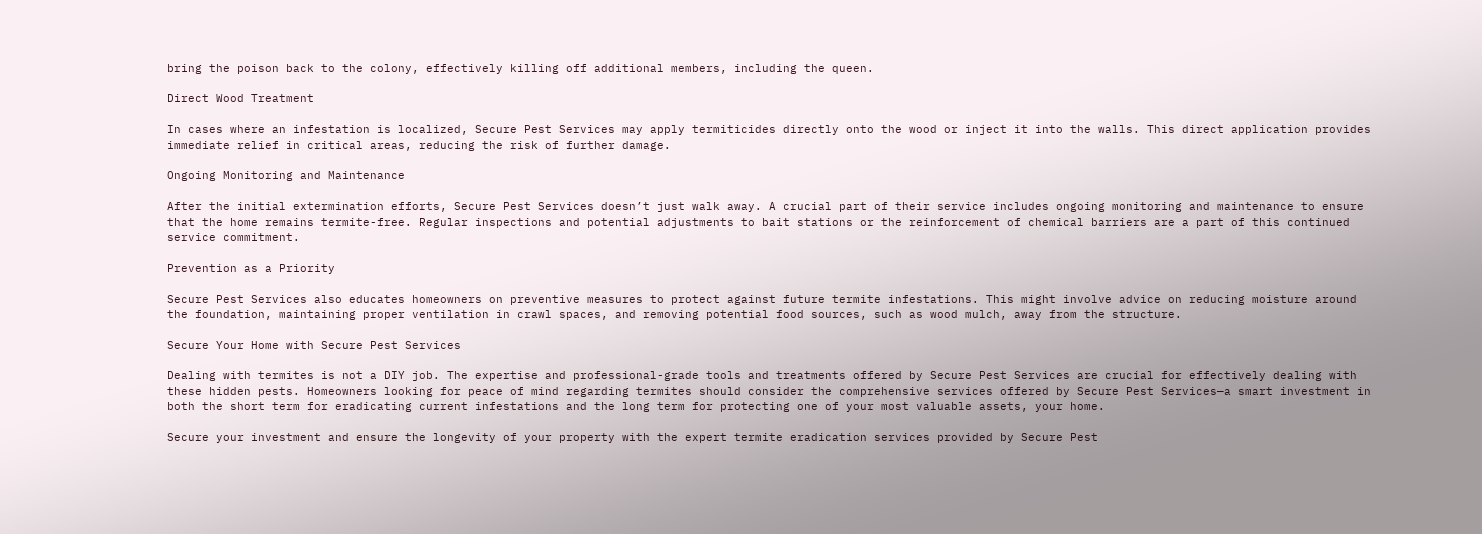bring the poison back to the colony, effectively killing off additional members, including the queen.

Direct Wood Treatment

In cases where an infestation is localized, Secure Pest Services may apply termiticides directly onto the wood or inject it into the walls. This direct application provides immediate relief in critical areas, reducing the risk of further damage.

Ongoing Monitoring and Maintenance

After the initial extermination efforts, Secure Pest Services doesn’t just walk away. A crucial part of their service includes ongoing monitoring and maintenance to ensure that the home remains termite-free. Regular inspections and potential adjustments to bait stations or the reinforcement of chemical barriers are a part of this continued service commitment.

Prevention as a Priority

Secure Pest Services also educates homeowners on preventive measures to protect against future termite infestations. This might involve advice on reducing moisture around the foundation, maintaining proper ventilation in crawl spaces, and removing potential food sources, such as wood mulch, away from the structure.

Secure Your Home with Secure Pest Services

Dealing with termites is not a DIY job. The expertise and professional-grade tools and treatments offered by Secure Pest Services are crucial for effectively dealing with these hidden pests. Homeowners looking for peace of mind regarding termites should consider the comprehensive services offered by Secure Pest Services—a smart investment in both the short term for eradicating current infestations and the long term for protecting one of your most valuable assets, your home.

Secure your investment and ensure the longevity of your property with the expert termite eradication services provided by Secure Pest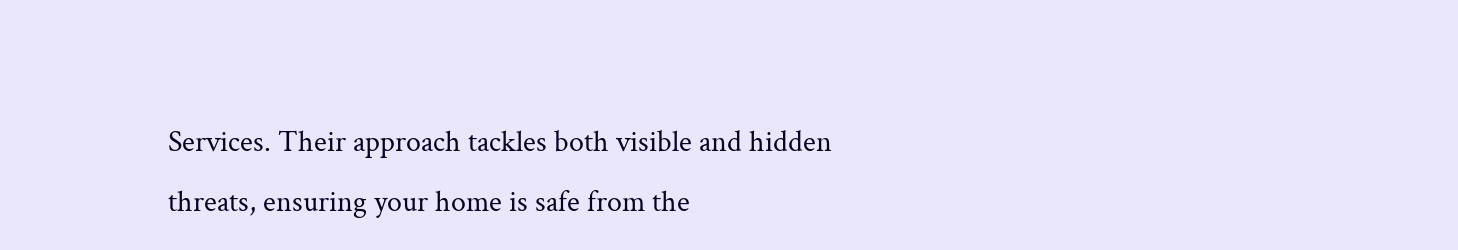Services. Their approach tackles both visible and hidden threats, ensuring your home is safe from the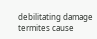debilitating damage termites cause